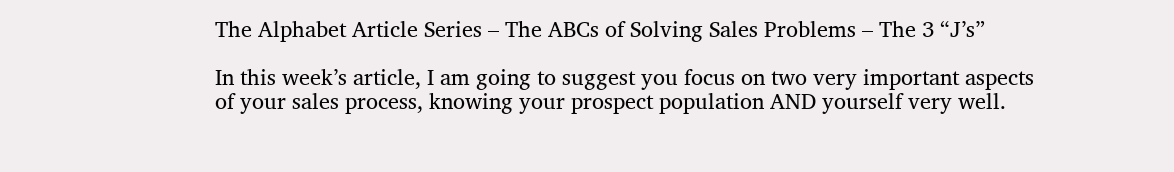The Alphabet Article Series – The ABCs of Solving Sales Problems – The 3 “J’s”

In this week’s article, I am going to suggest you focus on two very important aspects of your sales process, knowing your prospect population AND yourself very well.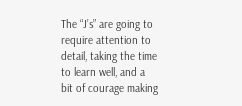The “J’s” are going to require attention to detail, taking the time to learn well, and a bit of courage making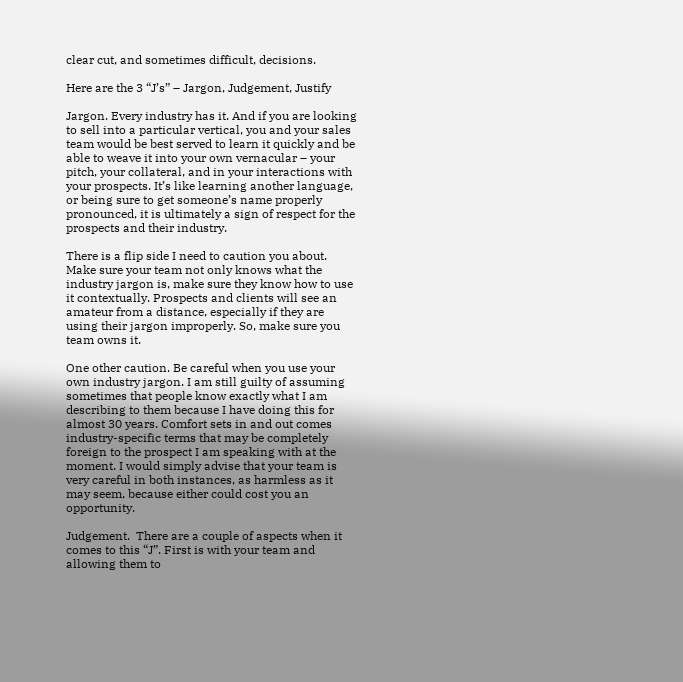clear cut, and sometimes difficult, decisions.

Here are the 3 “J’s” – Jargon, Judgement, Justify

Jargon. Every industry has it. And if you are looking to sell into a particular vertical, you and your sales team would be best served to learn it quickly and be able to weave it into your own vernacular – your pitch, your collateral, and in your interactions with your prospects. It’s like learning another language, or being sure to get someone’s name properly pronounced, it is ultimately a sign of respect for the prospects and their industry.

There is a flip side I need to caution you about. Make sure your team not only knows what the industry jargon is, make sure they know how to use it contextually. Prospects and clients will see an amateur from a distance, especially if they are using their jargon improperly. So, make sure you team owns it.

One other caution. Be careful when you use your own industry jargon. I am still guilty of assuming sometimes that people know exactly what I am describing to them because I have doing this for almost 30 years. Comfort sets in and out comes industry-specific terms that may be completely foreign to the prospect I am speaking with at the moment. I would simply advise that your team is very careful in both instances, as harmless as it may seem, because either could cost you an opportunity.

Judgement.  There are a couple of aspects when it comes to this “J”. First is with your team and allowing them to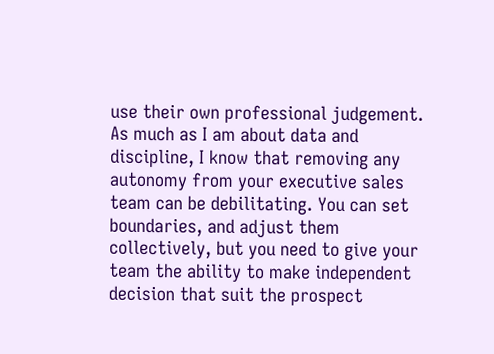use their own professional judgement. As much as I am about data and discipline, I know that removing any autonomy from your executive sales team can be debilitating. You can set boundaries, and adjust them collectively, but you need to give your team the ability to make independent decision that suit the prospect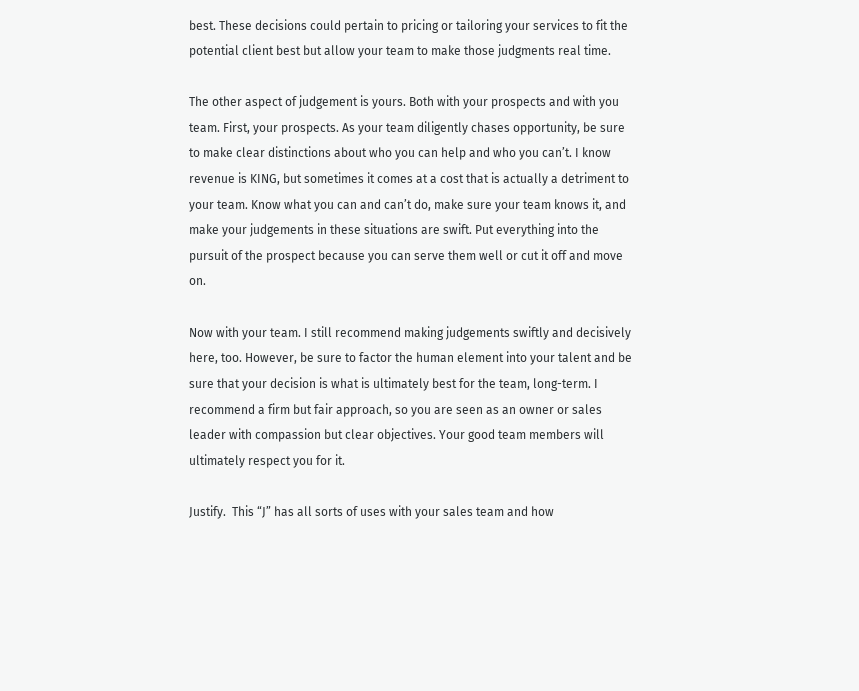best. These decisions could pertain to pricing or tailoring your services to fit the potential client best but allow your team to make those judgments real time.

The other aspect of judgement is yours. Both with your prospects and with you team. First, your prospects. As your team diligently chases opportunity, be sure to make clear distinctions about who you can help and who you can’t. I know revenue is KING, but sometimes it comes at a cost that is actually a detriment to your team. Know what you can and can’t do, make sure your team knows it, and make your judgements in these situations are swift. Put everything into the pursuit of the prospect because you can serve them well or cut it off and move on.

Now with your team. I still recommend making judgements swiftly and decisively here, too. However, be sure to factor the human element into your talent and be sure that your decision is what is ultimately best for the team, long-term. I recommend a firm but fair approach, so you are seen as an owner or sales leader with compassion but clear objectives. Your good team members will ultimately respect you for it.

Justify.  This “J” has all sorts of uses with your sales team and how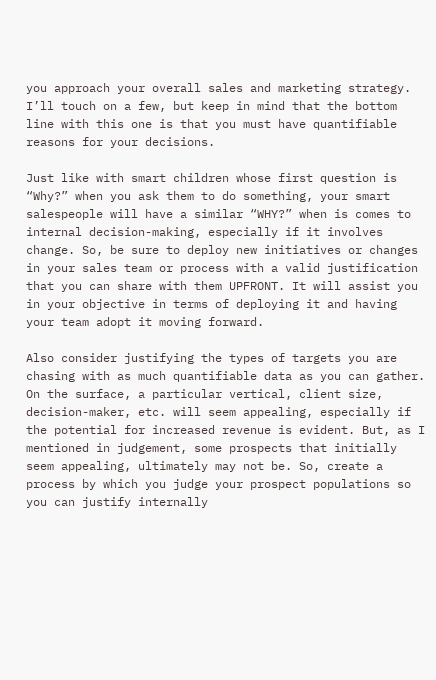you approach your overall sales and marketing strategy. I’ll touch on a few, but keep in mind that the bottom line with this one is that you must have quantifiable reasons for your decisions.

Just like with smart children whose first question is “Why?” when you ask them to do something, your smart salespeople will have a similar “WHY?” when is comes to internal decision-making, especially if it involves change. So, be sure to deploy new initiatives or changes in your sales team or process with a valid justification that you can share with them UPFRONT. It will assist you in your objective in terms of deploying it and having your team adopt it moving forward.

Also consider justifying the types of targets you are chasing with as much quantifiable data as you can gather. On the surface, a particular vertical, client size, decision-maker, etc. will seem appealing, especially if the potential for increased revenue is evident. But, as I mentioned in judgement, some prospects that initially seem appealing, ultimately may not be. So, create a process by which you judge your prospect populations so you can justify internally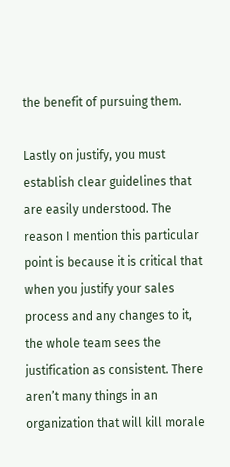the benefit of pursuing them.

Lastly on justify, you must establish clear guidelines that are easily understood. The reason I mention this particular point is because it is critical that when you justify your sales process and any changes to it, the whole team sees the justification as consistent. There aren’t many things in an organization that will kill morale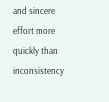and sincere effort more quickly than inconsistency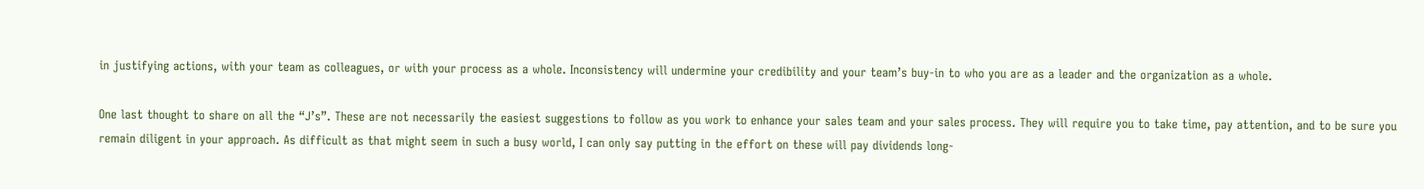in justifying actions, with your team as colleagues, or with your process as a whole. Inconsistency will undermine your credibility and your team’s buy-in to who you are as a leader and the organization as a whole.

One last thought to share on all the “J’s”. These are not necessarily the easiest suggestions to follow as you work to enhance your sales team and your sales process. They will require you to take time, pay attention, and to be sure you remain diligent in your approach. As difficult as that might seem in such a busy world, I can only say putting in the effort on these will pay dividends long-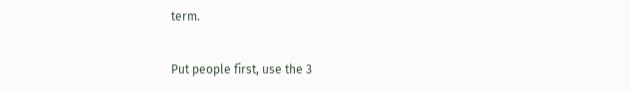term.

Put people first, use the 3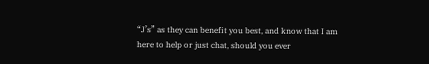“J’s” as they can benefit you best, and know that I am here to help or just chat, should you ever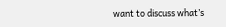want to discuss what’s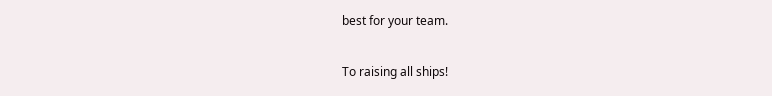best for your team.

To raising all ships!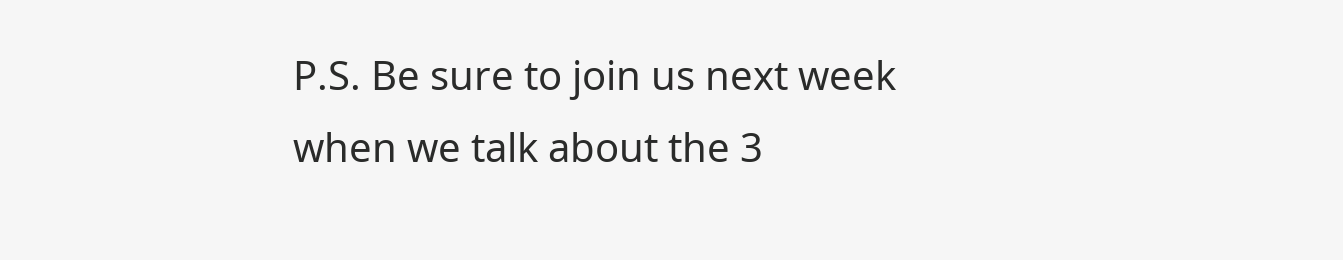P.S. Be sure to join us next week when we talk about the 3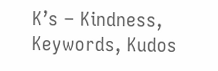K’s – Kindness, Keywords, Kudos